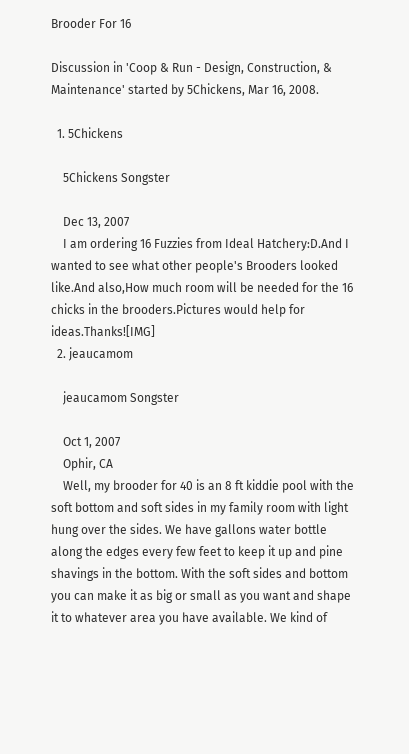Brooder For 16

Discussion in 'Coop & Run - Design, Construction, & Maintenance' started by 5Chickens, Mar 16, 2008.

  1. 5Chickens

    5Chickens Songster

    Dec 13, 2007
    I am ordering 16 Fuzzies from Ideal Hatchery:D.And I wanted to see what other people's Brooders looked like.And also,How much room will be needed for the 16 chicks in the brooders.Pictures would help for ideas.Thanks![IMG]
  2. jeaucamom

    jeaucamom Songster

    Oct 1, 2007
    Ophir, CA
    Well, my brooder for 40 is an 8 ft kiddie pool with the soft bottom and soft sides in my family room with light hung over the sides. We have gallons water bottle along the edges every few feet to keep it up and pine shavings in the bottom. With the soft sides and bottom you can make it as big or small as you want and shape it to whatever area you have available. We kind of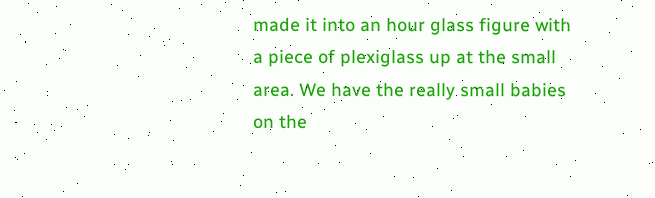made it into an hour glass figure with a piece of plexiglass up at the small area. We have the really small babies on the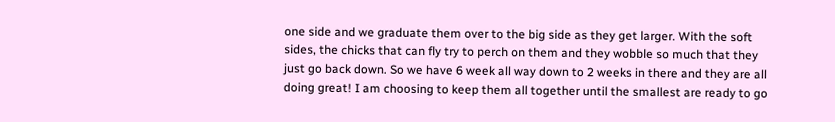one side and we graduate them over to the big side as they get larger. With the soft sides, the chicks that can fly try to perch on them and they wobble so much that they just go back down. So we have 6 week all way down to 2 weeks in there and they are all doing great! I am choosing to keep them all together until the smallest are ready to go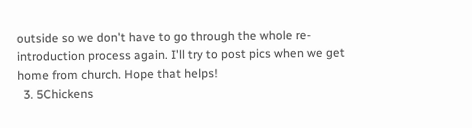outside so we don't have to go through the whole re-introduction process again. I'll try to post pics when we get home from church. Hope that helps!
  3. 5Chickens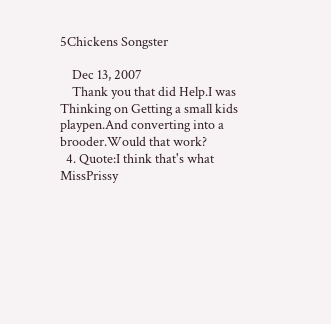5Chickens Songster

    Dec 13, 2007
    Thank you that did Help.I was Thinking on Getting a small kids playpen.And converting into a brooder.Would that work?
  4. Quote:I think that's what MissPrissy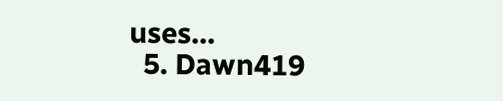uses...
  5. Dawn419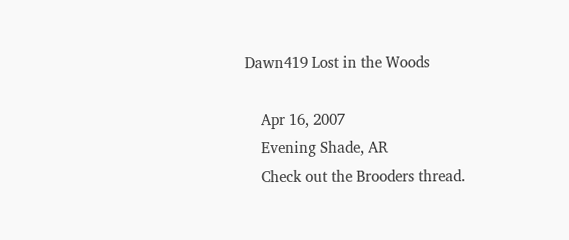Dawn419 Lost in the Woods

    Apr 16, 2007
    Evening Shade, AR
    Check out the Brooders thread.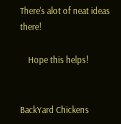There's alot of neat ideas there!

    Hope this helps!


BackYard Chickens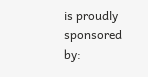is proudly sponsored by: